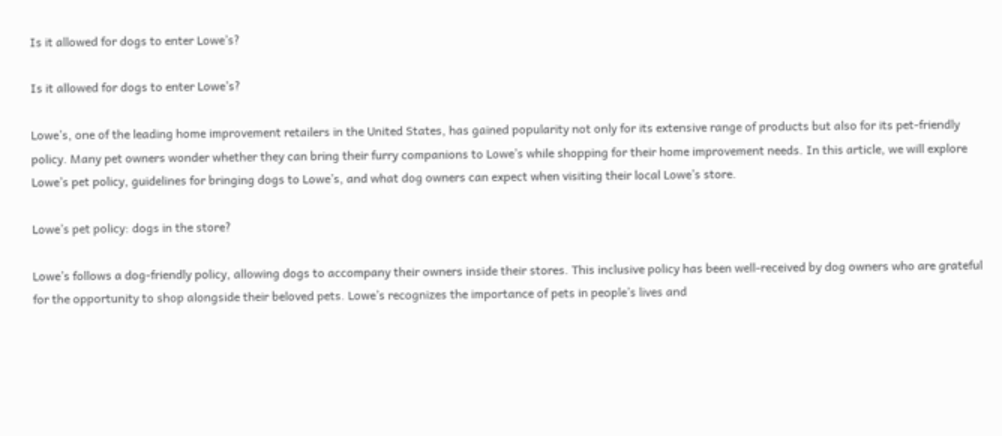Is it allowed for dogs to enter Lowe’s?

Is it allowed for dogs to enter Lowe’s?

Lowe’s, one of the leading home improvement retailers in the United States, has gained popularity not only for its extensive range of products but also for its pet-friendly policy. Many pet owners wonder whether they can bring their furry companions to Lowe’s while shopping for their home improvement needs. In this article, we will explore Lowe’s pet policy, guidelines for bringing dogs to Lowe’s, and what dog owners can expect when visiting their local Lowe’s store.

Lowe’s pet policy: dogs in the store?

Lowe’s follows a dog-friendly policy, allowing dogs to accompany their owners inside their stores. This inclusive policy has been well-received by dog owners who are grateful for the opportunity to shop alongside their beloved pets. Lowe’s recognizes the importance of pets in people’s lives and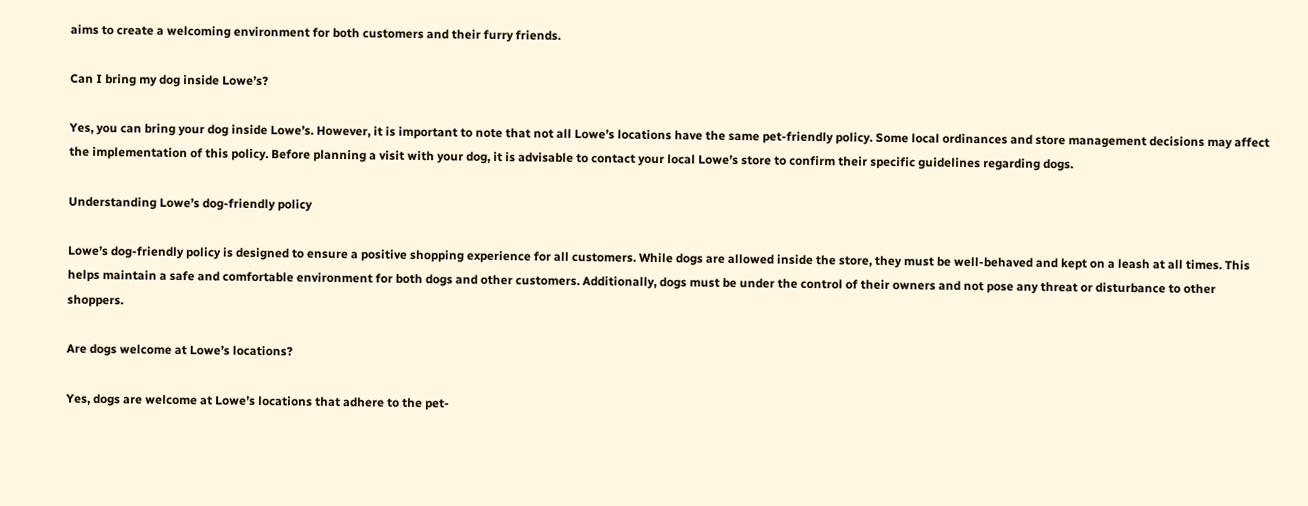aims to create a welcoming environment for both customers and their furry friends.

Can I bring my dog inside Lowe’s?

Yes, you can bring your dog inside Lowe’s. However, it is important to note that not all Lowe’s locations have the same pet-friendly policy. Some local ordinances and store management decisions may affect the implementation of this policy. Before planning a visit with your dog, it is advisable to contact your local Lowe’s store to confirm their specific guidelines regarding dogs.

Understanding Lowe’s dog-friendly policy

Lowe’s dog-friendly policy is designed to ensure a positive shopping experience for all customers. While dogs are allowed inside the store, they must be well-behaved and kept on a leash at all times. This helps maintain a safe and comfortable environment for both dogs and other customers. Additionally, dogs must be under the control of their owners and not pose any threat or disturbance to other shoppers.

Are dogs welcome at Lowe’s locations?

Yes, dogs are welcome at Lowe’s locations that adhere to the pet-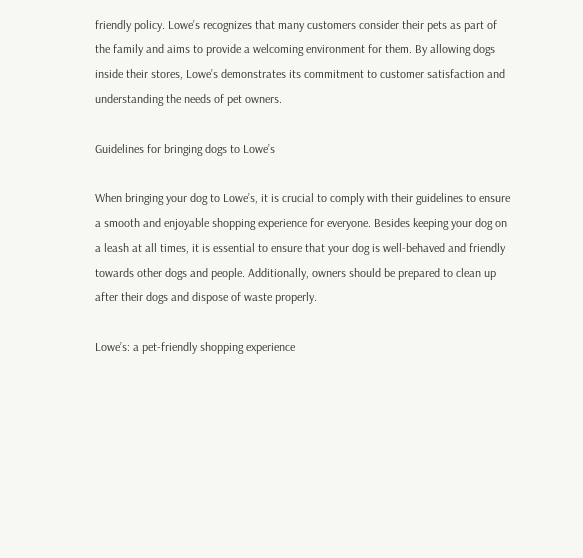friendly policy. Lowe’s recognizes that many customers consider their pets as part of the family and aims to provide a welcoming environment for them. By allowing dogs inside their stores, Lowe’s demonstrates its commitment to customer satisfaction and understanding the needs of pet owners.

Guidelines for bringing dogs to Lowe’s

When bringing your dog to Lowe’s, it is crucial to comply with their guidelines to ensure a smooth and enjoyable shopping experience for everyone. Besides keeping your dog on a leash at all times, it is essential to ensure that your dog is well-behaved and friendly towards other dogs and people. Additionally, owners should be prepared to clean up after their dogs and dispose of waste properly.

Lowe’s: a pet-friendly shopping experience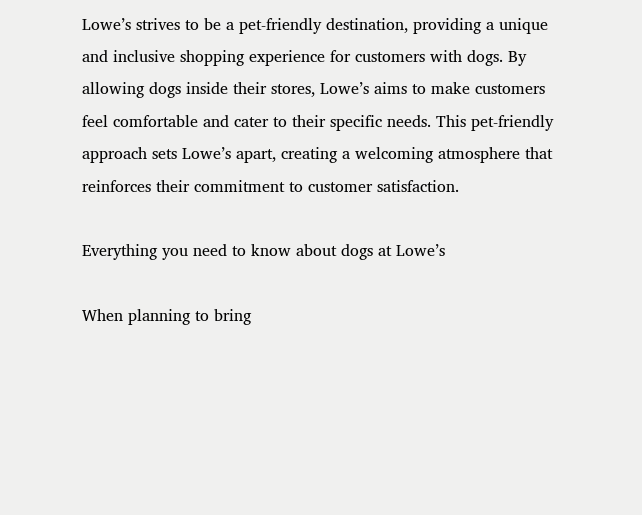Lowe’s strives to be a pet-friendly destination, providing a unique and inclusive shopping experience for customers with dogs. By allowing dogs inside their stores, Lowe’s aims to make customers feel comfortable and cater to their specific needs. This pet-friendly approach sets Lowe’s apart, creating a welcoming atmosphere that reinforces their commitment to customer satisfaction.

Everything you need to know about dogs at Lowe’s

When planning to bring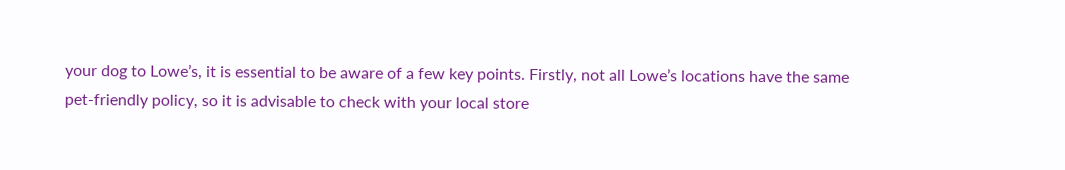your dog to Lowe’s, it is essential to be aware of a few key points. Firstly, not all Lowe’s locations have the same pet-friendly policy, so it is advisable to check with your local store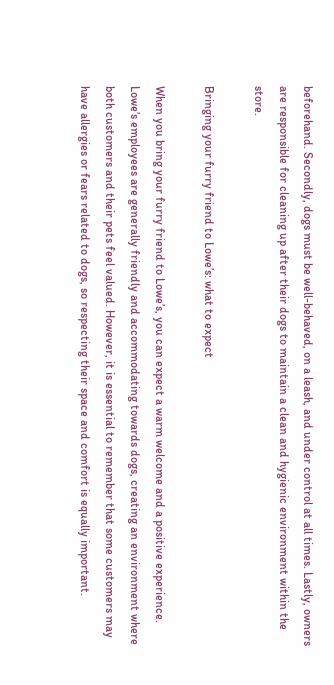beforehand. Secondly, dogs must be well-behaved, on a leash, and under control at all times. Lastly, owners are responsible for cleaning up after their dogs to maintain a clean and hygienic environment within the store.

Bringing your furry friend to Lowe’s: what to expect

When you bring your furry friend to Lowe’s, you can expect a warm welcome and a positive experience. Lowe’s employees are generally friendly and accommodating towards dogs, creating an environment where both customers and their pets feel valued. However, it is essential to remember that some customers may have allergies or fears related to dogs, so respecting their space and comfort is equally important.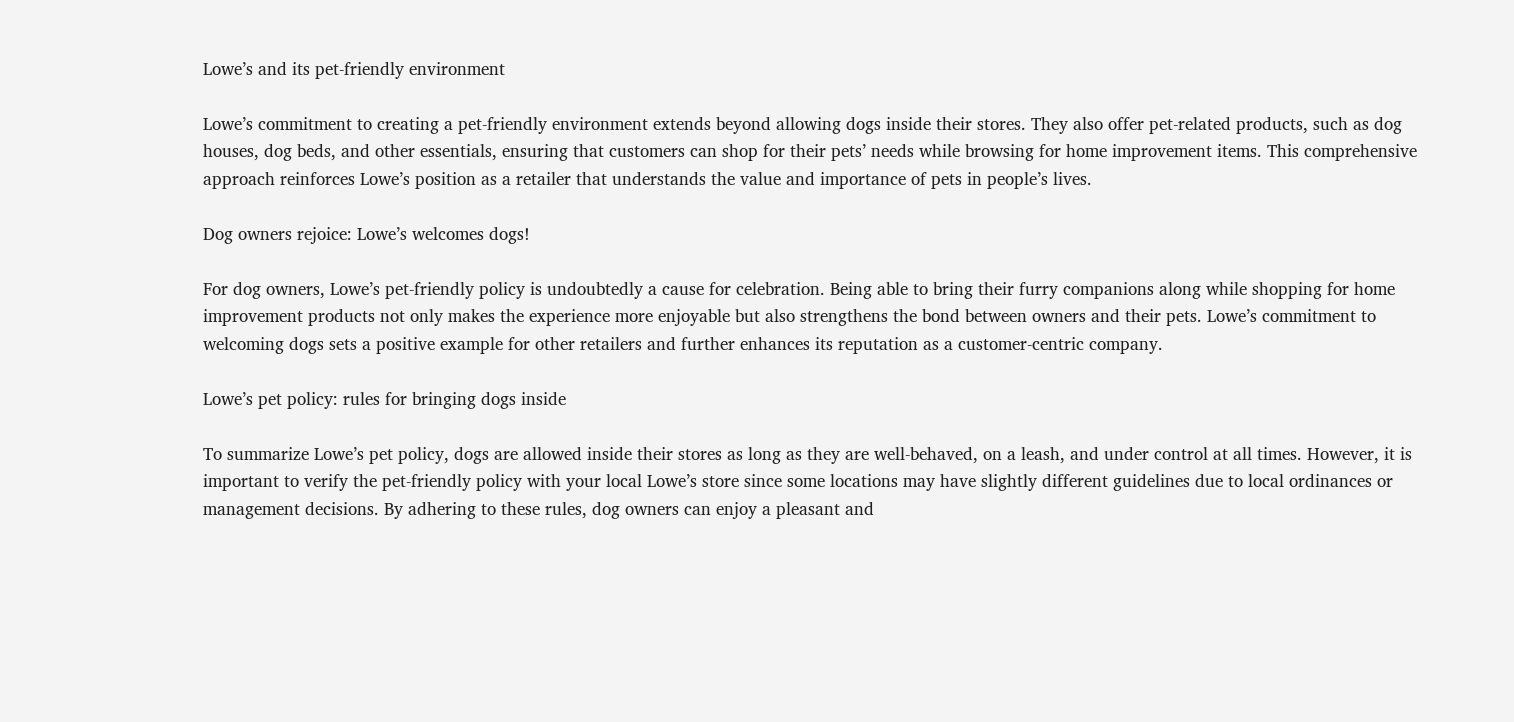Lowe’s and its pet-friendly environment

Lowe’s commitment to creating a pet-friendly environment extends beyond allowing dogs inside their stores. They also offer pet-related products, such as dog houses, dog beds, and other essentials, ensuring that customers can shop for their pets’ needs while browsing for home improvement items. This comprehensive approach reinforces Lowe’s position as a retailer that understands the value and importance of pets in people’s lives.

Dog owners rejoice: Lowe’s welcomes dogs!

For dog owners, Lowe’s pet-friendly policy is undoubtedly a cause for celebration. Being able to bring their furry companions along while shopping for home improvement products not only makes the experience more enjoyable but also strengthens the bond between owners and their pets. Lowe’s commitment to welcoming dogs sets a positive example for other retailers and further enhances its reputation as a customer-centric company.

Lowe’s pet policy: rules for bringing dogs inside

To summarize Lowe’s pet policy, dogs are allowed inside their stores as long as they are well-behaved, on a leash, and under control at all times. However, it is important to verify the pet-friendly policy with your local Lowe’s store since some locations may have slightly different guidelines due to local ordinances or management decisions. By adhering to these rules, dog owners can enjoy a pleasant and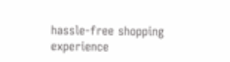hassle-free shopping experience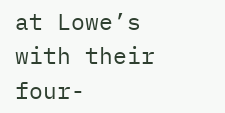at Lowe’s with their four-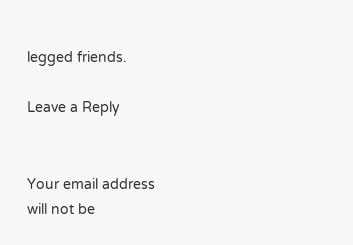legged friends.

Leave a Reply


Your email address will not be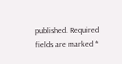published. Required fields are marked *